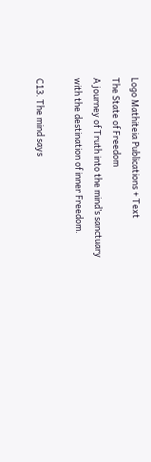Logo Mathiteia Publications + Text
The State of Freedom
A journey of Truth into the mind’s sanctuary
with the destination of inner Freedom.

C13. The mind says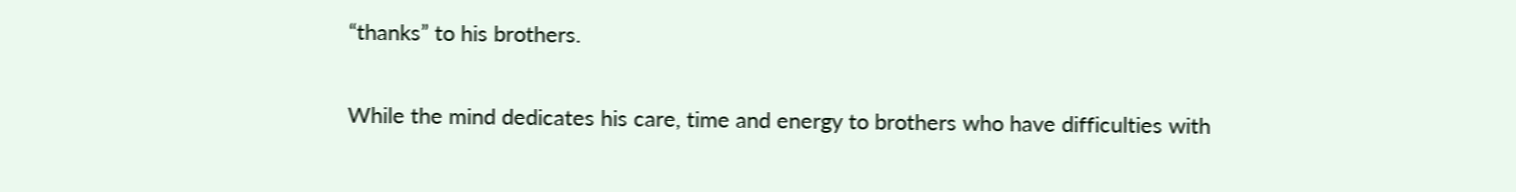“thanks” to his brothers.

While the mind dedicates his care, time and energy to brothers who have difficulties with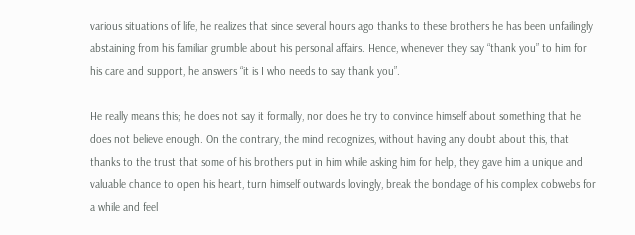various situations of life, he realizes that since several hours ago thanks to these brothers he has been unfailingly abstaining from his familiar grumble about his personal affairs. Hence, whenever they say “thank you” to him for his care and support, he answers “it is I who needs to say thank you”.

He really means this; he does not say it formally, nor does he try to convince himself about something that he does not believe enough. On the contrary, the mind recognizes, without having any doubt about this, that thanks to the trust that some of his brothers put in him while asking him for help, they gave him a unique and valuable chance to open his heart, turn himself outwards lovingly, break the bondage of his complex cobwebs for a while and feel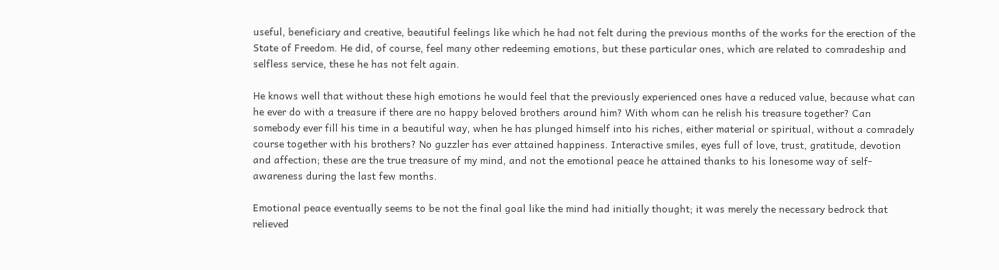useful, beneficiary and creative, beautiful feelings like which he had not felt during the previous months of the works for the erection of the State of Freedom. He did, of course, feel many other redeeming emotions, but these particular ones, which are related to comradeship and selfless service, these he has not felt again.

He knows well that without these high emotions he would feel that the previously experienced ones have a reduced value, because what can he ever do with a treasure if there are no happy beloved brothers around him? With whom can he relish his treasure together? Can somebody ever fill his time in a beautiful way, when he has plunged himself into his riches, either material or spiritual, without a comradely course together with his brothers? No guzzler has ever attained happiness. Interactive smiles, eyes full of love, trust, gratitude, devotion and affection; these are the true treasure of my mind, and not the emotional peace he attained thanks to his lonesome way of self-awareness during the last few months.

Emotional peace eventually seems to be not the final goal like the mind had initially thought; it was merely the necessary bedrock that relieved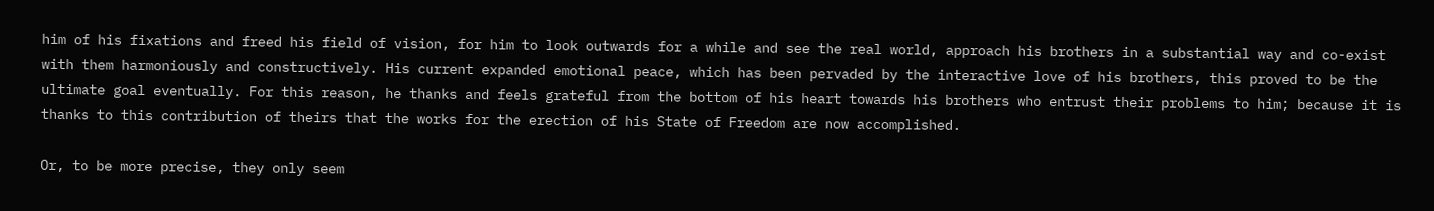him of his fixations and freed his field of vision, for him to look outwards for a while and see the real world, approach his brothers in a substantial way and co-exist with them harmoniously and constructively. His current expanded emotional peace, which has been pervaded by the interactive love of his brothers, this proved to be the ultimate goal eventually. For this reason, he thanks and feels grateful from the bottom of his heart towards his brothers who entrust their problems to him; because it is thanks to this contribution of theirs that the works for the erection of his State of Freedom are now accomplished.

Or, to be more precise, they only seem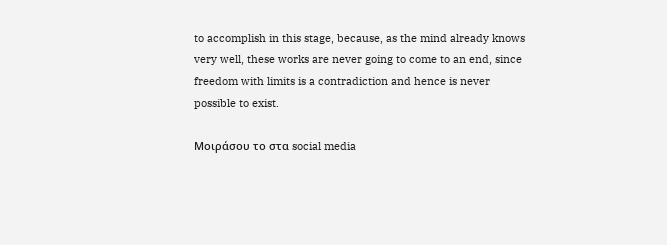to accomplish in this stage, because, as the mind already knows very well, these works are never going to come to an end, since freedom with limits is a contradiction and hence is never possible to exist.

Μοιράσου το στα social media